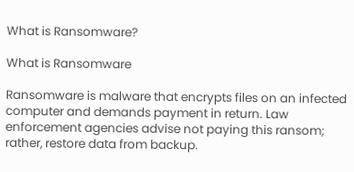What is Ransomware?

What is Ransomware

Ransomware is malware that encrypts files on an infected computer and demands payment in return. Law enforcement agencies advise not paying this ransom; rather, restore data from backup.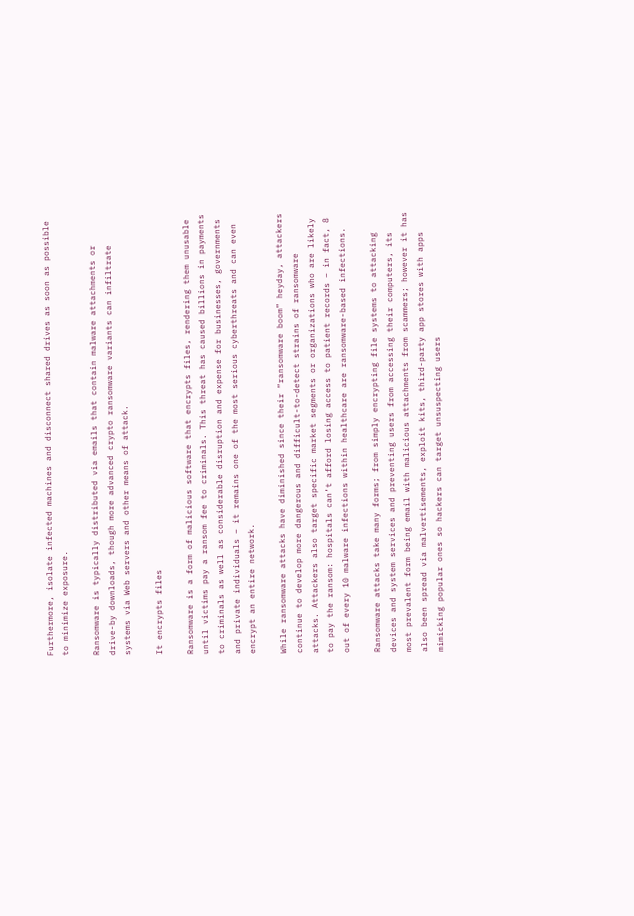Furthermore, isolate infected machines and disconnect shared drives as soon as possible to minimize exposure.

Ransomware is typically distributed via emails that contain malware attachments or drive-by downloads, though more advanced crypto ransomware variants can infiltrate systems via Web servers and other means of attack.

It encrypts files

Ransomware is a form of malicious software that encrypts files, rendering them unusable until victims pay a ransom fee to criminals. This threat has caused billions in payments to criminals as well as considerable disruption and expense for businesses, governments and private individuals – it remains one of the most serious cyberthreats and can even encrypt an entire network.

While ransomware attacks have diminished since their “ransomware boom” heyday, attackers continue to develop more dangerous and difficult-to-detect strains of ransomware attacks. Attackers also target specific market segments or organizations who are likely to pay the ransom: hospitals can’t afford losing access to patient records – in fact, 8 out of every 10 malware infections within healthcare are ransomware-based infections.

Ransomware attacks take many forms; from simply encrypting file systems to attacking devices and system services and preventing users from accessing their computers, its most prevalent form being email with malicious attachments from scammers; however it has also been spread via malvertisements, exploit kits, third-party app stores with apps mimicking popular ones so hackers can target unsuspecting users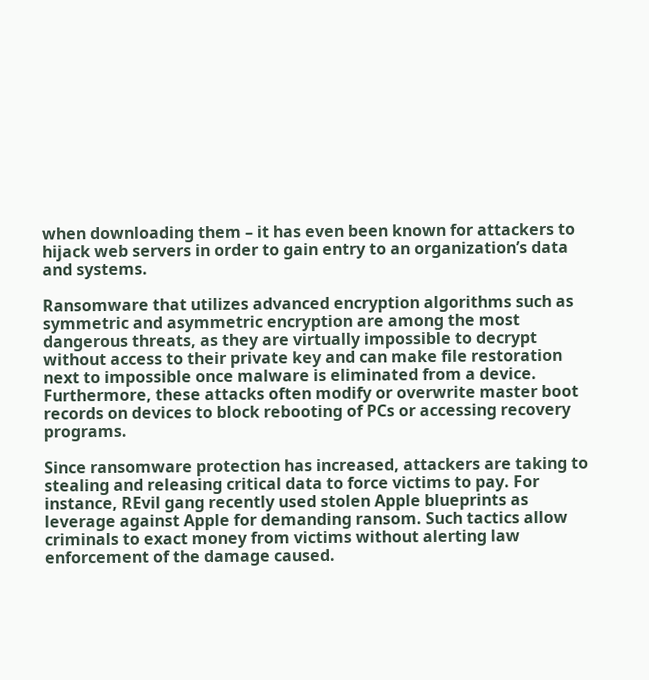when downloading them – it has even been known for attackers to hijack web servers in order to gain entry to an organization’s data and systems.

Ransomware that utilizes advanced encryption algorithms such as symmetric and asymmetric encryption are among the most dangerous threats, as they are virtually impossible to decrypt without access to their private key and can make file restoration next to impossible once malware is eliminated from a device. Furthermore, these attacks often modify or overwrite master boot records on devices to block rebooting of PCs or accessing recovery programs.

Since ransomware protection has increased, attackers are taking to stealing and releasing critical data to force victims to pay. For instance, REvil gang recently used stolen Apple blueprints as leverage against Apple for demanding ransom. Such tactics allow criminals to exact money from victims without alerting law enforcement of the damage caused.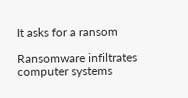It asks for a ransom

Ransomware infiltrates computer systems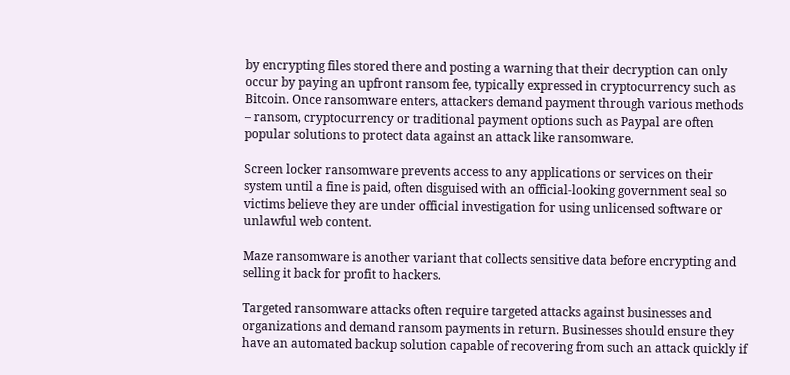by encrypting files stored there and posting a warning that their decryption can only occur by paying an upfront ransom fee, typically expressed in cryptocurrency such as Bitcoin. Once ransomware enters, attackers demand payment through various methods – ransom, cryptocurrency or traditional payment options such as Paypal are often popular solutions to protect data against an attack like ransomware.

Screen locker ransomware prevents access to any applications or services on their system until a fine is paid, often disguised with an official-looking government seal so victims believe they are under official investigation for using unlicensed software or unlawful web content.

Maze ransomware is another variant that collects sensitive data before encrypting and selling it back for profit to hackers.

Targeted ransomware attacks often require targeted attacks against businesses and organizations and demand ransom payments in return. Businesses should ensure they have an automated backup solution capable of recovering from such an attack quickly if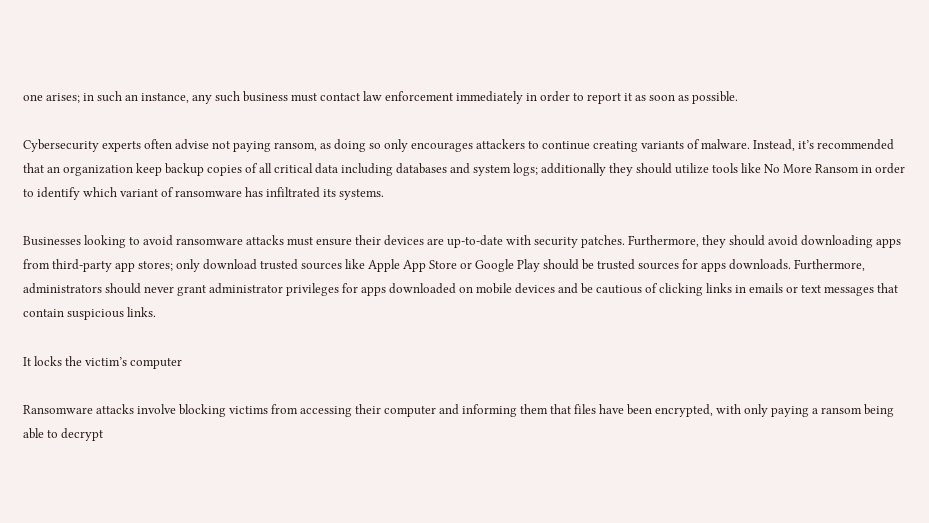one arises; in such an instance, any such business must contact law enforcement immediately in order to report it as soon as possible.

Cybersecurity experts often advise not paying ransom, as doing so only encourages attackers to continue creating variants of malware. Instead, it’s recommended that an organization keep backup copies of all critical data including databases and system logs; additionally they should utilize tools like No More Ransom in order to identify which variant of ransomware has infiltrated its systems.

Businesses looking to avoid ransomware attacks must ensure their devices are up-to-date with security patches. Furthermore, they should avoid downloading apps from third-party app stores; only download trusted sources like Apple App Store or Google Play should be trusted sources for apps downloads. Furthermore, administrators should never grant administrator privileges for apps downloaded on mobile devices and be cautious of clicking links in emails or text messages that contain suspicious links.

It locks the victim’s computer

Ransomware attacks involve blocking victims from accessing their computer and informing them that files have been encrypted, with only paying a ransom being able to decrypt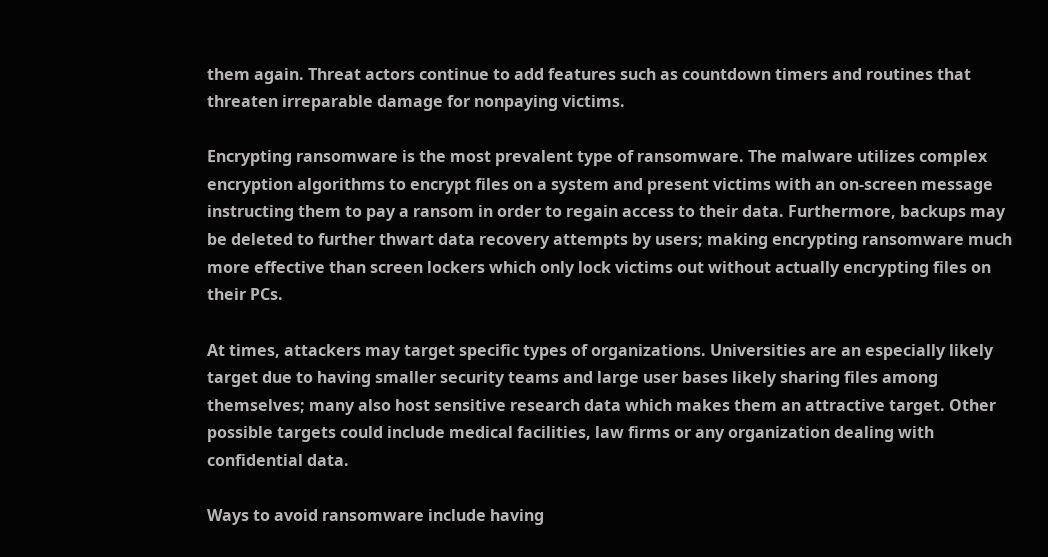them again. Threat actors continue to add features such as countdown timers and routines that threaten irreparable damage for nonpaying victims.

Encrypting ransomware is the most prevalent type of ransomware. The malware utilizes complex encryption algorithms to encrypt files on a system and present victims with an on-screen message instructing them to pay a ransom in order to regain access to their data. Furthermore, backups may be deleted to further thwart data recovery attempts by users; making encrypting ransomware much more effective than screen lockers which only lock victims out without actually encrypting files on their PCs.

At times, attackers may target specific types of organizations. Universities are an especially likely target due to having smaller security teams and large user bases likely sharing files among themselves; many also host sensitive research data which makes them an attractive target. Other possible targets could include medical facilities, law firms or any organization dealing with confidential data.

Ways to avoid ransomware include having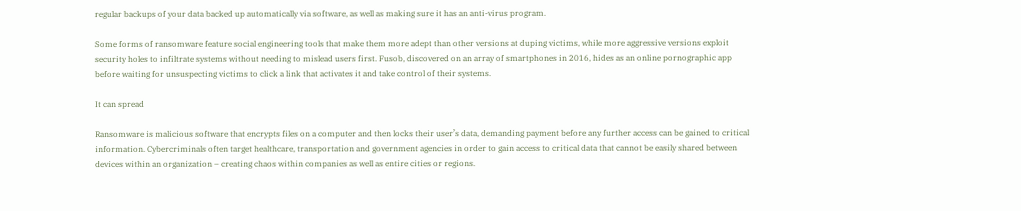regular backups of your data backed up automatically via software, as well as making sure it has an anti-virus program.

Some forms of ransomware feature social engineering tools that make them more adept than other versions at duping victims, while more aggressive versions exploit security holes to infiltrate systems without needing to mislead users first. Fusob, discovered on an array of smartphones in 2016, hides as an online pornographic app before waiting for unsuspecting victims to click a link that activates it and take control of their systems.

It can spread

Ransomware is malicious software that encrypts files on a computer and then locks their user’s data, demanding payment before any further access can be gained to critical information. Cybercriminals often target healthcare, transportation and government agencies in order to gain access to critical data that cannot be easily shared between devices within an organization – creating chaos within companies as well as entire cities or regions.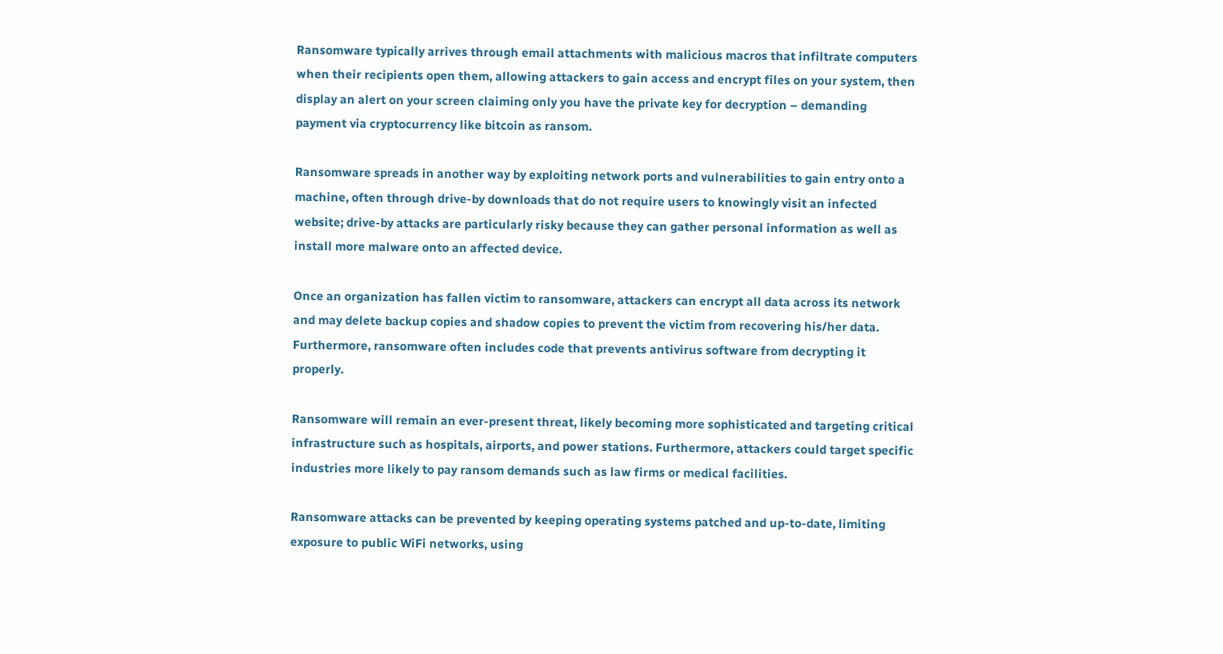Ransomware typically arrives through email attachments with malicious macros that infiltrate computers when their recipients open them, allowing attackers to gain access and encrypt files on your system, then display an alert on your screen claiming only you have the private key for decryption – demanding payment via cryptocurrency like bitcoin as ransom.

Ransomware spreads in another way by exploiting network ports and vulnerabilities to gain entry onto a machine, often through drive-by downloads that do not require users to knowingly visit an infected website; drive-by attacks are particularly risky because they can gather personal information as well as install more malware onto an affected device.

Once an organization has fallen victim to ransomware, attackers can encrypt all data across its network and may delete backup copies and shadow copies to prevent the victim from recovering his/her data. Furthermore, ransomware often includes code that prevents antivirus software from decrypting it properly.

Ransomware will remain an ever-present threat, likely becoming more sophisticated and targeting critical infrastructure such as hospitals, airports, and power stations. Furthermore, attackers could target specific industries more likely to pay ransom demands such as law firms or medical facilities.

Ransomware attacks can be prevented by keeping operating systems patched and up-to-date, limiting exposure to public WiFi networks, using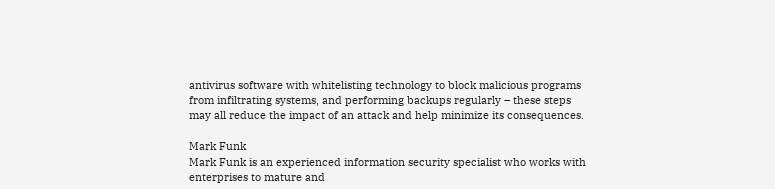antivirus software with whitelisting technology to block malicious programs from infiltrating systems, and performing backups regularly – these steps may all reduce the impact of an attack and help minimize its consequences.

Mark Funk
Mark Funk is an experienced information security specialist who works with enterprises to mature and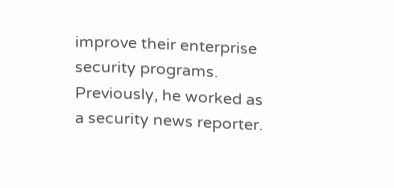improve their enterprise security programs. Previously, he worked as a security news reporter.